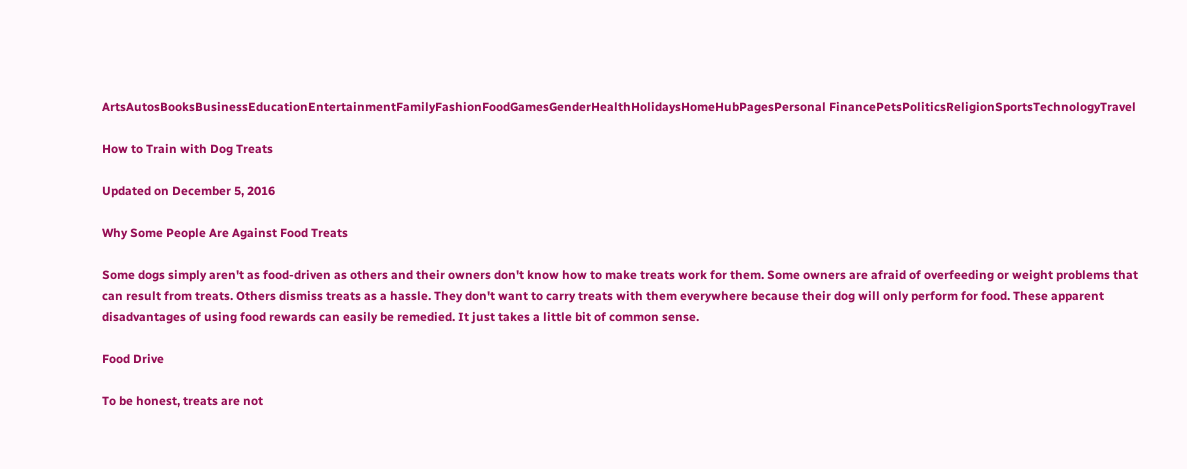ArtsAutosBooksBusinessEducationEntertainmentFamilyFashionFoodGamesGenderHealthHolidaysHomeHubPagesPersonal FinancePetsPoliticsReligionSportsTechnologyTravel

How to Train with Dog Treats

Updated on December 5, 2016

Why Some People Are Against Food Treats

Some dogs simply aren't as food-driven as others and their owners don't know how to make treats work for them. Some owners are afraid of overfeeding or weight problems that can result from treats. Others dismiss treats as a hassle. They don't want to carry treats with them everywhere because their dog will only perform for food. These apparent disadvantages of using food rewards can easily be remedied. It just takes a little bit of common sense.

Food Drive

To be honest, treats are not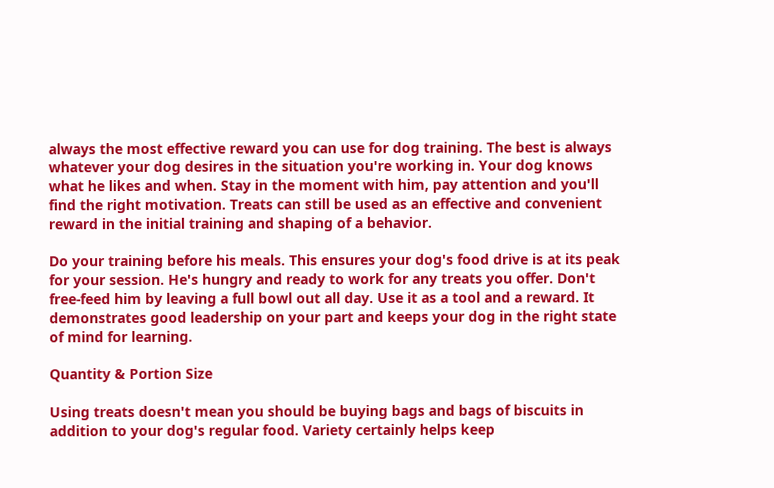always the most effective reward you can use for dog training. The best is always whatever your dog desires in the situation you're working in. Your dog knows what he likes and when. Stay in the moment with him, pay attention and you'll find the right motivation. Treats can still be used as an effective and convenient reward in the initial training and shaping of a behavior.

Do your training before his meals. This ensures your dog's food drive is at its peak for your session. He's hungry and ready to work for any treats you offer. Don't free-feed him by leaving a full bowl out all day. Use it as a tool and a reward. It demonstrates good leadership on your part and keeps your dog in the right state of mind for learning.

Quantity & Portion Size

Using treats doesn't mean you should be buying bags and bags of biscuits in addition to your dog's regular food. Variety certainly helps keep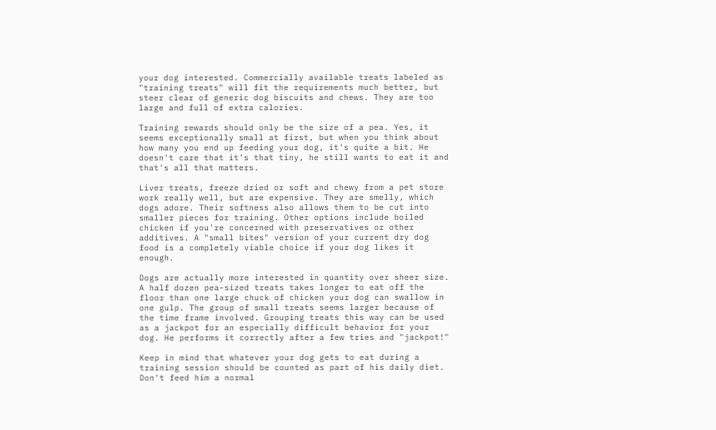your dog interested. Commercially available treats labeled as "training treats" will fit the requirements much better, but steer clear of generic dog biscuits and chews. They are too large and full of extra calories.

Training rewards should only be the size of a pea. Yes, it seems exceptionally small at first, but when you think about how many you end up feeding your dog, it's quite a bit. He doesn't care that it's that tiny, he still wants to eat it and that's all that matters.

Liver treats, freeze dried or soft and chewy from a pet store work really well, but are expensive. They are smelly, which dogs adore. Their softness also allows them to be cut into smaller pieces for training. Other options include boiled chicken if you're concerned with preservatives or other additives. A "small bites" version of your current dry dog food is a completely viable choice if your dog likes it enough.

Dogs are actually more interested in quantity over sheer size. A half dozen pea-sized treats takes longer to eat off the floor than one large chuck of chicken your dog can swallow in one gulp. The group of small treats seems larger because of the time frame involved. Grouping treats this way can be used as a jackpot for an especially difficult behavior for your dog. He performs it correctly after a few tries and "jackpot!"

Keep in mind that whatever your dog gets to eat during a training session should be counted as part of his daily diet. Don't feed him a normal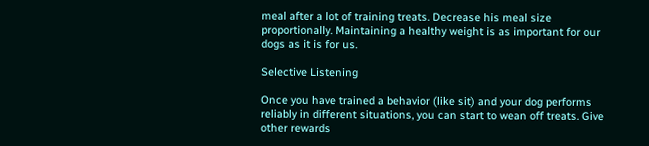meal after a lot of training treats. Decrease his meal size proportionally. Maintaining a healthy weight is as important for our dogs as it is for us.

Selective Listening

Once you have trained a behavior (like sit) and your dog performs reliably in different situations, you can start to wean off treats. Give other rewards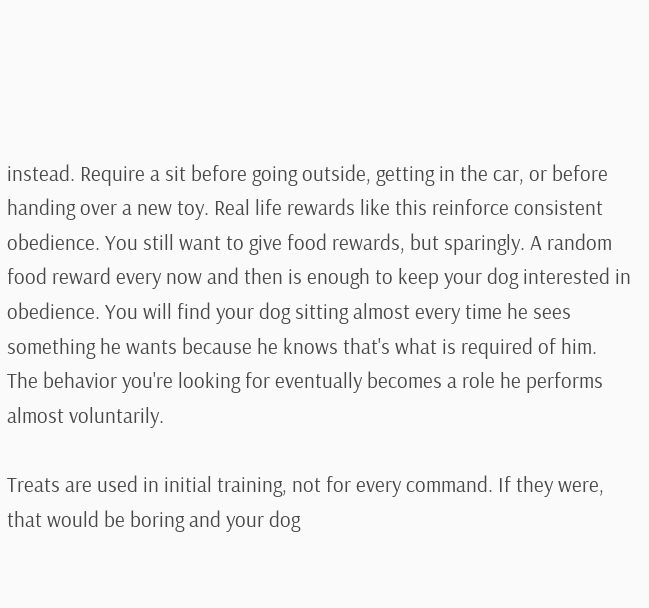instead. Require a sit before going outside, getting in the car, or before handing over a new toy. Real life rewards like this reinforce consistent obedience. You still want to give food rewards, but sparingly. A random food reward every now and then is enough to keep your dog interested in obedience. You will find your dog sitting almost every time he sees something he wants because he knows that's what is required of him. The behavior you're looking for eventually becomes a role he performs almost voluntarily.

Treats are used in initial training, not for every command. If they were, that would be boring and your dog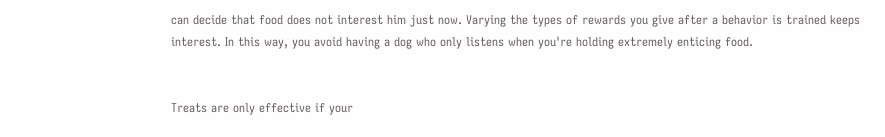can decide that food does not interest him just now. Varying the types of rewards you give after a behavior is trained keeps interest. In this way, you avoid having a dog who only listens when you're holding extremely enticing food.


Treats are only effective if your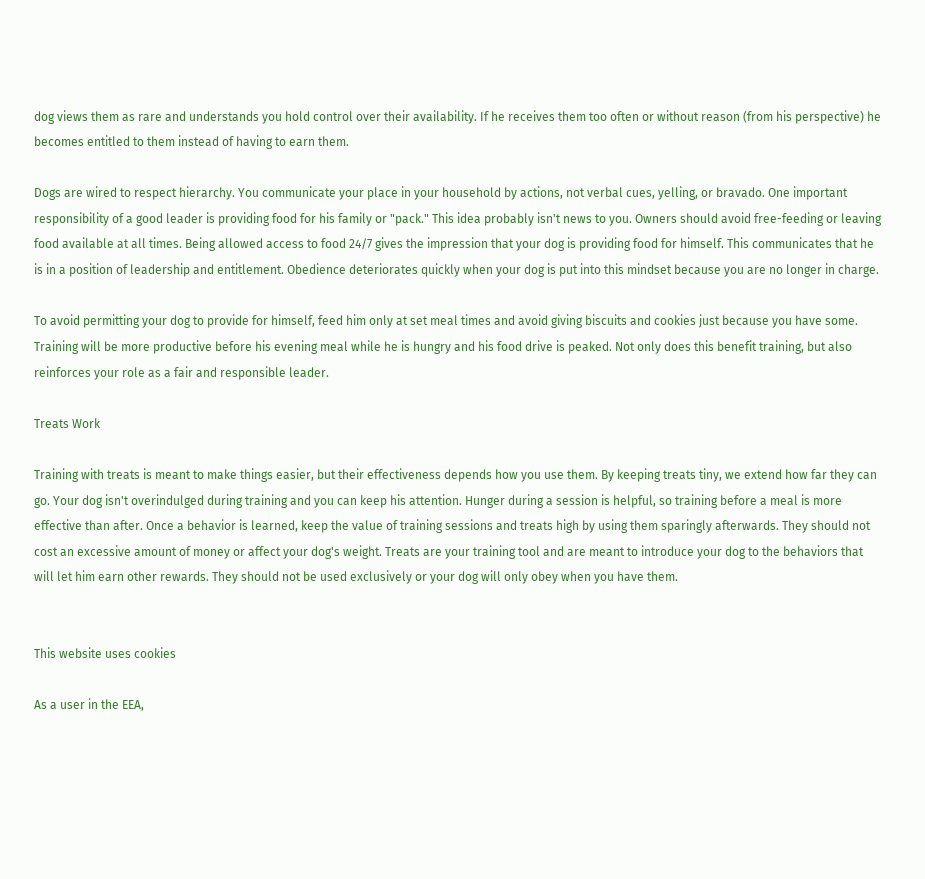dog views them as rare and understands you hold control over their availability. If he receives them too often or without reason (from his perspective) he becomes entitled to them instead of having to earn them.

Dogs are wired to respect hierarchy. You communicate your place in your household by actions, not verbal cues, yelling, or bravado. One important responsibility of a good leader is providing food for his family or "pack." This idea probably isn't news to you. Owners should avoid free-feeding or leaving food available at all times. Being allowed access to food 24/7 gives the impression that your dog is providing food for himself. This communicates that he is in a position of leadership and entitlement. Obedience deteriorates quickly when your dog is put into this mindset because you are no longer in charge.

To avoid permitting your dog to provide for himself, feed him only at set meal times and avoid giving biscuits and cookies just because you have some. Training will be more productive before his evening meal while he is hungry and his food drive is peaked. Not only does this benefit training, but also reinforces your role as a fair and responsible leader.

Treats Work

Training with treats is meant to make things easier, but their effectiveness depends how you use them. By keeping treats tiny, we extend how far they can go. Your dog isn't overindulged during training and you can keep his attention. Hunger during a session is helpful, so training before a meal is more effective than after. Once a behavior is learned, keep the value of training sessions and treats high by using them sparingly afterwards. They should not cost an excessive amount of money or affect your dog's weight. Treats are your training tool and are meant to introduce your dog to the behaviors that will let him earn other rewards. They should not be used exclusively or your dog will only obey when you have them.


This website uses cookies

As a user in the EEA,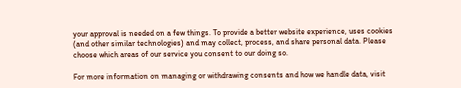your approval is needed on a few things. To provide a better website experience, uses cookies (and other similar technologies) and may collect, process, and share personal data. Please choose which areas of our service you consent to our doing so.

For more information on managing or withdrawing consents and how we handle data, visit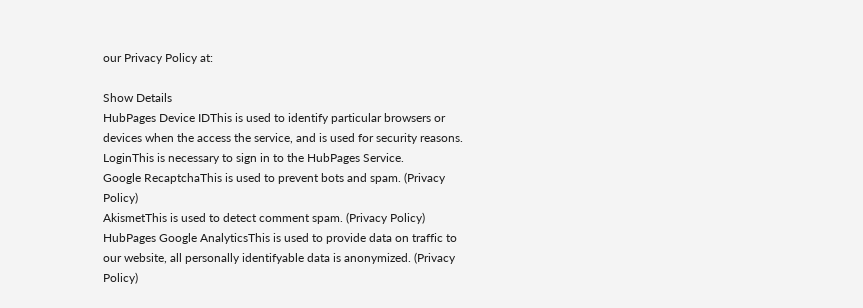our Privacy Policy at:

Show Details
HubPages Device IDThis is used to identify particular browsers or devices when the access the service, and is used for security reasons.
LoginThis is necessary to sign in to the HubPages Service.
Google RecaptchaThis is used to prevent bots and spam. (Privacy Policy)
AkismetThis is used to detect comment spam. (Privacy Policy)
HubPages Google AnalyticsThis is used to provide data on traffic to our website, all personally identifyable data is anonymized. (Privacy Policy)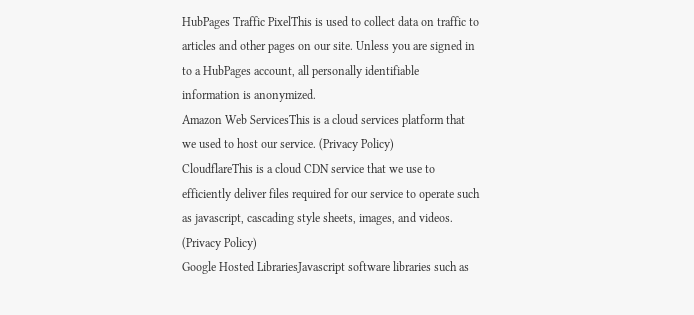HubPages Traffic PixelThis is used to collect data on traffic to articles and other pages on our site. Unless you are signed in to a HubPages account, all personally identifiable information is anonymized.
Amazon Web ServicesThis is a cloud services platform that we used to host our service. (Privacy Policy)
CloudflareThis is a cloud CDN service that we use to efficiently deliver files required for our service to operate such as javascript, cascading style sheets, images, and videos. (Privacy Policy)
Google Hosted LibrariesJavascript software libraries such as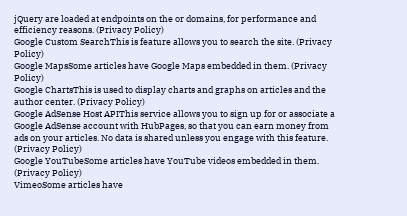jQuery are loaded at endpoints on the or domains, for performance and efficiency reasons. (Privacy Policy)
Google Custom SearchThis is feature allows you to search the site. (Privacy Policy)
Google MapsSome articles have Google Maps embedded in them. (Privacy Policy)
Google ChartsThis is used to display charts and graphs on articles and the author center. (Privacy Policy)
Google AdSense Host APIThis service allows you to sign up for or associate a Google AdSense account with HubPages, so that you can earn money from ads on your articles. No data is shared unless you engage with this feature. (Privacy Policy)
Google YouTubeSome articles have YouTube videos embedded in them. (Privacy Policy)
VimeoSome articles have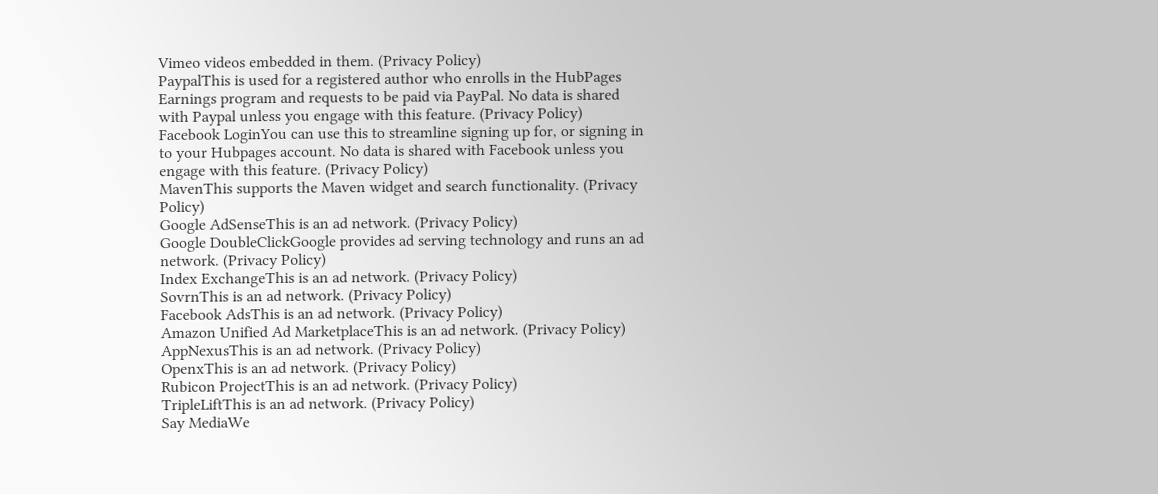Vimeo videos embedded in them. (Privacy Policy)
PaypalThis is used for a registered author who enrolls in the HubPages Earnings program and requests to be paid via PayPal. No data is shared with Paypal unless you engage with this feature. (Privacy Policy)
Facebook LoginYou can use this to streamline signing up for, or signing in to your Hubpages account. No data is shared with Facebook unless you engage with this feature. (Privacy Policy)
MavenThis supports the Maven widget and search functionality. (Privacy Policy)
Google AdSenseThis is an ad network. (Privacy Policy)
Google DoubleClickGoogle provides ad serving technology and runs an ad network. (Privacy Policy)
Index ExchangeThis is an ad network. (Privacy Policy)
SovrnThis is an ad network. (Privacy Policy)
Facebook AdsThis is an ad network. (Privacy Policy)
Amazon Unified Ad MarketplaceThis is an ad network. (Privacy Policy)
AppNexusThis is an ad network. (Privacy Policy)
OpenxThis is an ad network. (Privacy Policy)
Rubicon ProjectThis is an ad network. (Privacy Policy)
TripleLiftThis is an ad network. (Privacy Policy)
Say MediaWe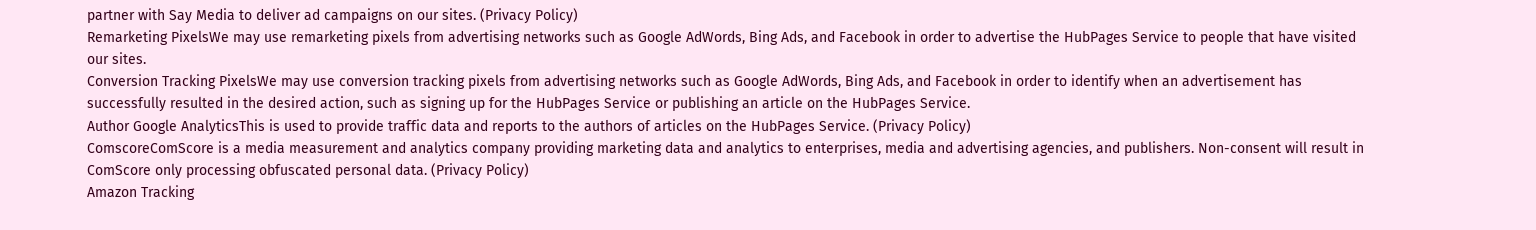partner with Say Media to deliver ad campaigns on our sites. (Privacy Policy)
Remarketing PixelsWe may use remarketing pixels from advertising networks such as Google AdWords, Bing Ads, and Facebook in order to advertise the HubPages Service to people that have visited our sites.
Conversion Tracking PixelsWe may use conversion tracking pixels from advertising networks such as Google AdWords, Bing Ads, and Facebook in order to identify when an advertisement has successfully resulted in the desired action, such as signing up for the HubPages Service or publishing an article on the HubPages Service.
Author Google AnalyticsThis is used to provide traffic data and reports to the authors of articles on the HubPages Service. (Privacy Policy)
ComscoreComScore is a media measurement and analytics company providing marketing data and analytics to enterprises, media and advertising agencies, and publishers. Non-consent will result in ComScore only processing obfuscated personal data. (Privacy Policy)
Amazon Tracking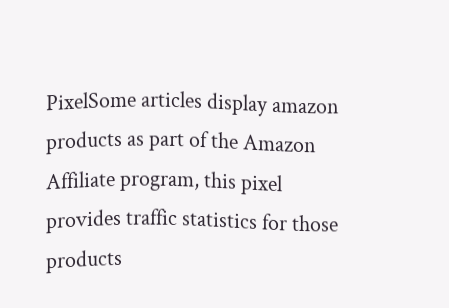PixelSome articles display amazon products as part of the Amazon Affiliate program, this pixel provides traffic statistics for those products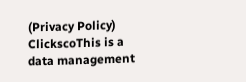(Privacy Policy)
ClickscoThis is a data management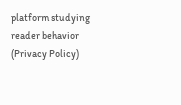platform studying reader behavior (Privacy Policy)